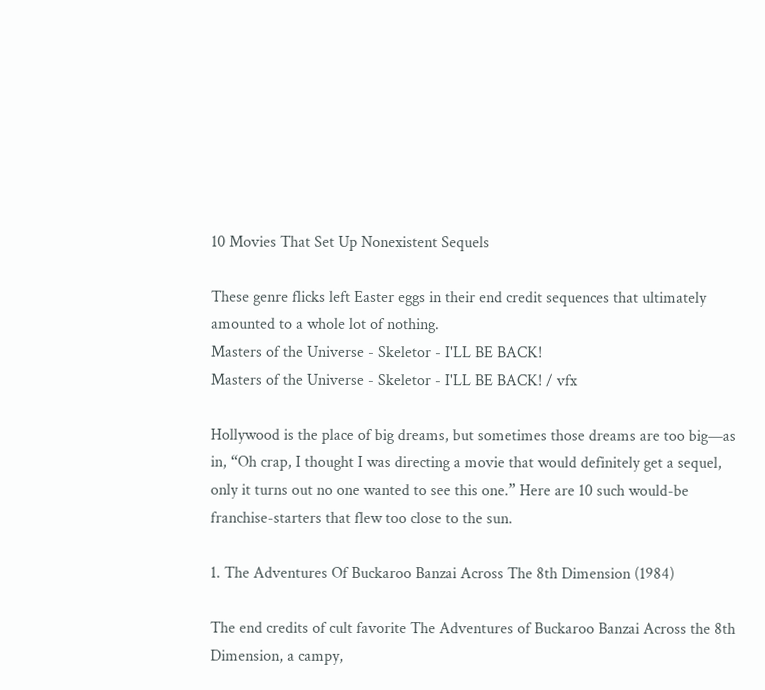10 Movies That Set Up Nonexistent Sequels

These genre flicks left Easter eggs in their end credit sequences that ultimately amounted to a whole lot of nothing.
Masters of the Universe - Skeletor - I'LL BE BACK!
Masters of the Universe - Skeletor - I'LL BE BACK! / vfx

Hollywood is the place of big dreams, but sometimes those dreams are too big—as in, “Oh crap, I thought I was directing a movie that would definitely get a sequel, only it turns out no one wanted to see this one.” Here are 10 such would-be franchise-starters that flew too close to the sun.

1. The Adventures Of Buckaroo Banzai Across The 8th Dimension (1984)

The end credits of cult favorite The Adventures of Buckaroo Banzai Across the 8th Dimension, a campy,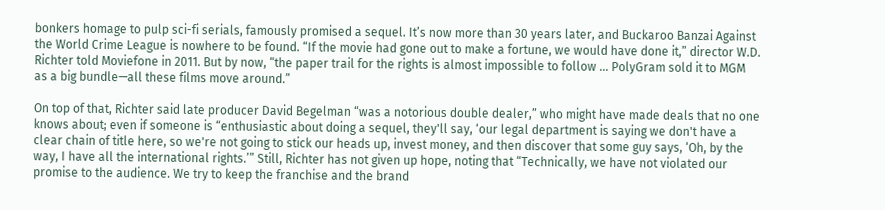bonkers homage to pulp sci-fi serials, famously promised a sequel. It’s now more than 30 years later, and Buckaroo Banzai Against the World Crime League is nowhere to be found. “If the movie had gone out to make a fortune, we would have done it,” director W.D. Richter told Moviefone in 2011. But by now, “the paper trail for the rights is almost impossible to follow … PolyGram sold it to MGM as a big bundle—all these films move around.”

On top of that, Richter said late producer David Begelman “was a notorious double dealer,” who might have made deals that no one knows about; even if someone is “enthusiastic about doing a sequel, they'll say, ‘our legal department is saying we don't have a clear chain of title here, so we're not going to stick our heads up, invest money, and then discover that some guy says, ‘Oh, by the way, I have all the international rights.’” Still, Richter has not given up hope, noting that “Technically, we have not violated our promise to the audience. We try to keep the franchise and the brand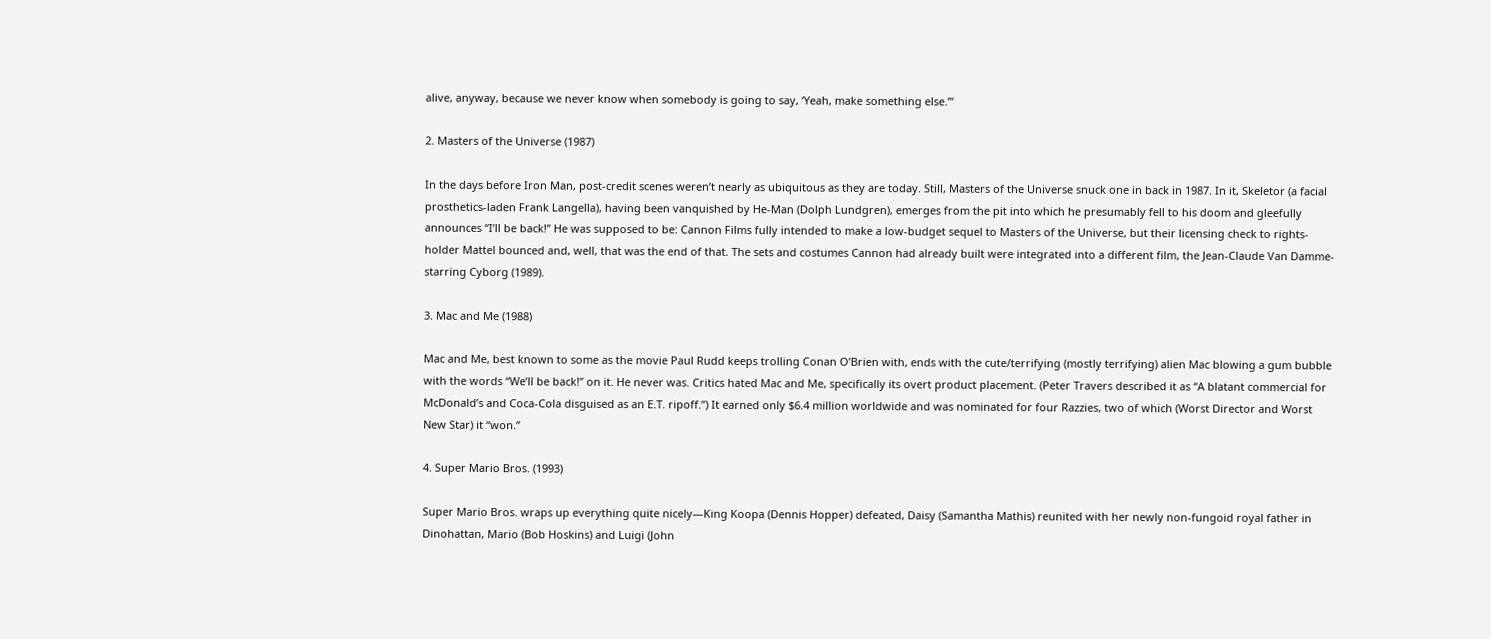alive, anyway, because we never know when somebody is going to say, ‘Yeah, make something else.’”

2. Masters of the Universe (1987)

In the days before Iron Man, post-credit scenes weren’t nearly as ubiquitous as they are today. Still, Masters of the Universe snuck one in back in 1987. In it, Skeletor (a facial prosthetics-laden Frank Langella), having been vanquished by He-Man (Dolph Lundgren), emerges from the pit into which he presumably fell to his doom and gleefully announces “I’ll be back!” He was supposed to be: Cannon Films fully intended to make a low-budget sequel to Masters of the Universe, but their licensing check to rights-holder Mattel bounced and, well, that was the end of that. The sets and costumes Cannon had already built were integrated into a different film, the Jean-Claude Van Damme-starring Cyborg (1989).

3. Mac and Me (1988)

Mac and Me, best known to some as the movie Paul Rudd keeps trolling Conan O’Brien with, ends with the cute/terrifying (mostly terrifying) alien Mac blowing a gum bubble with the words “We’ll be back!” on it. He never was. Critics hated Mac and Me, specifically its overt product placement. (Peter Travers described it as “A blatant commercial for McDonald’s and Coca-Cola disguised as an E.T. ripoff.”) It earned only $6.4 million worldwide and was nominated for four Razzies, two of which (Worst Director and Worst New Star) it “won.”

4. Super Mario Bros. (1993)

Super Mario Bros. wraps up everything quite nicely—King Koopa (Dennis Hopper) defeated, Daisy (Samantha Mathis) reunited with her newly non-fungoid royal father in Dinohattan, Mario (Bob Hoskins) and Luigi (John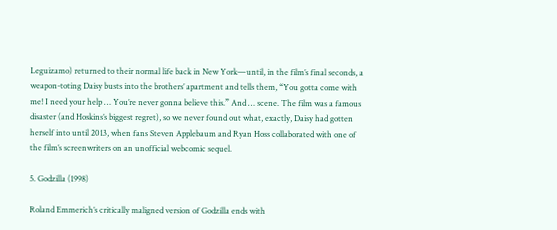Leguizamo) returned to their normal life back in New York—until, in the film’s final seconds, a weapon-toting Daisy busts into the brothers’ apartment and tells them, “You gotta come with me! I need your help … You’re never gonna believe this.” And … scene. The film was a famous disaster (and Hoskins’s biggest regret), so we never found out what, exactly, Daisy had gotten herself into until 2013, when fans Steven Applebaum and Ryan Hoss collaborated with one of the film’s screenwriters on an unofficial webcomic sequel.

5. Godzilla (1998)

Roland Emmerich’s critically maligned version of Godzilla ends with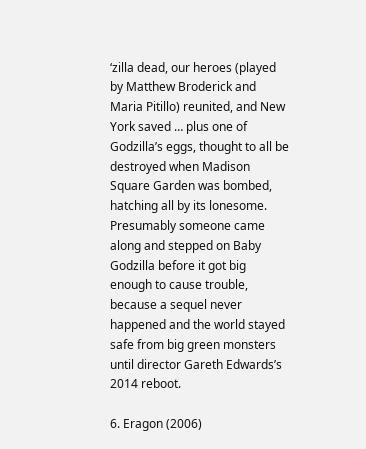‘zilla dead, our heroes (played by Matthew Broderick and Maria Pitillo) reunited, and New York saved … plus one of Godzilla’s eggs, thought to all be destroyed when Madison Square Garden was bombed, hatching all by its lonesome. Presumably someone came along and stepped on Baby Godzilla before it got big enough to cause trouble, because a sequel never happened and the world stayed safe from big green monsters until director Gareth Edwards’s 2014 reboot.

6. Eragon (2006)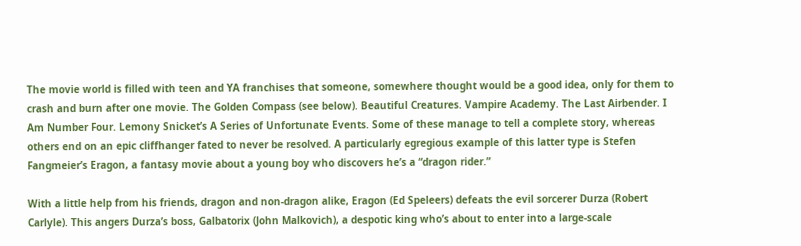The movie world is filled with teen and YA franchises that someone, somewhere thought would be a good idea, only for them to crash and burn after one movie. The Golden Compass (see below). Beautiful Creatures. Vampire Academy. The Last Airbender. I Am Number Four. Lemony Snicket’s A Series of Unfortunate Events. Some of these manage to tell a complete story, whereas others end on an epic cliffhanger fated to never be resolved. A particularly egregious example of this latter type is Stefen Fangmeier’s Eragon, a fantasy movie about a young boy who discovers he’s a “dragon rider.”

With a little help from his friends, dragon and non-dragon alike, Eragon (Ed Speleers) defeats the evil sorcerer Durza (Robert Carlyle). This angers Durza’s boss, Galbatorix (John Malkovich), a despotic king who’s about to enter into a large-scale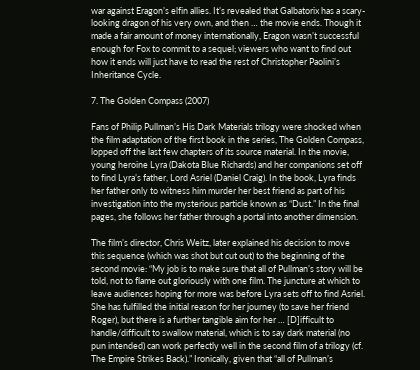war against Eragon’s elfin allies. It’s revealed that Galbatorix has a scary-looking dragon of his very own, and then … the movie ends. Though it made a fair amount of money internationally, Eragon wasn’t successful enough for Fox to commit to a sequel; viewers who want to find out how it ends will just have to read the rest of Christopher Paolini’s Inheritance Cycle.

7. The Golden Compass (2007)

Fans of Philip Pullman’s His Dark Materials trilogy were shocked when the film adaptation of the first book in the series, The Golden Compass, lopped off the last few chapters of its source material. In the movie, young heroine Lyra (Dakota Blue Richards) and her companions set off to find Lyra’s father, Lord Asriel (Daniel Craig). In the book, Lyra finds her father only to witness him murder her best friend as part of his investigation into the mysterious particle known as “Dust.” In the final pages, she follows her father through a portal into another dimension.

The film’s director, Chris Weitz, later explained his decision to move this sequence (which was shot but cut out) to the beginning of the second movie: “My job is to make sure that all of Pullman’s story will be told, not to flame out gloriously with one film. The juncture at which to leave audiences hoping for more was before Lyra sets off to find Asriel. She has fulfilled the initial reason for her journey (to save her friend Roger), but there is a further tangible aim for her … [D]ifficult to handle/difficult to swallow material, which is to say dark material (no pun intended) can work perfectly well in the second film of a trilogy (cf. The Empire Strikes Back).” Ironically, given that “all of Pullman’s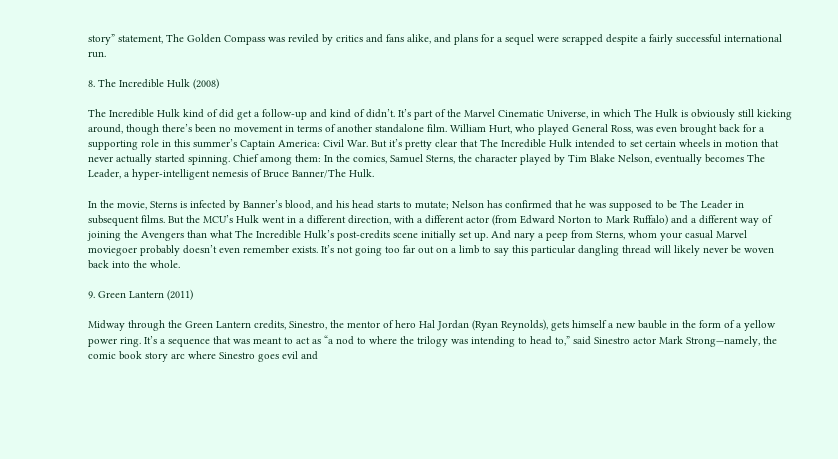story” statement, The Golden Compass was reviled by critics and fans alike, and plans for a sequel were scrapped despite a fairly successful international run.

8. The Incredible Hulk (2008)

The Incredible Hulk kind of did get a follow-up and kind of didn’t. It’s part of the Marvel Cinematic Universe, in which The Hulk is obviously still kicking around, though there’s been no movement in terms of another standalone film. William Hurt, who played General Ross, was even brought back for a supporting role in this summer’s Captain America: Civil War. But it’s pretty clear that The Incredible Hulk intended to set certain wheels in motion that never actually started spinning. Chief among them: In the comics, Samuel Sterns, the character played by Tim Blake Nelson, eventually becomes The Leader, a hyper-intelligent nemesis of Bruce Banner/The Hulk.

In the movie, Sterns is infected by Banner’s blood, and his head starts to mutate; Nelson has confirmed that he was supposed to be The Leader in subsequent films. But the MCU’s Hulk went in a different direction, with a different actor (from Edward Norton to Mark Ruffalo) and a different way of joining the Avengers than what The Incredible Hulk’s post-credits scene initially set up. And nary a peep from Sterns, whom your casual Marvel moviegoer probably doesn’t even remember exists. It’s not going too far out on a limb to say this particular dangling thread will likely never be woven back into the whole.

9. Green Lantern (2011)

Midway through the Green Lantern credits, Sinestro, the mentor of hero Hal Jordan (Ryan Reynolds), gets himself a new bauble in the form of a yellow power ring. It’s a sequence that was meant to act as “a nod to where the trilogy was intending to head to,” said Sinestro actor Mark Strong—namely, the comic book story arc where Sinestro goes evil and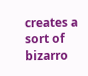creates a sort of bizarro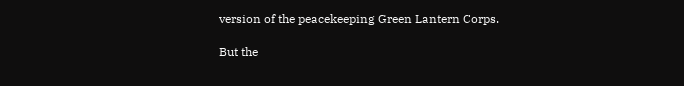version of the peacekeeping Green Lantern Corps.

But the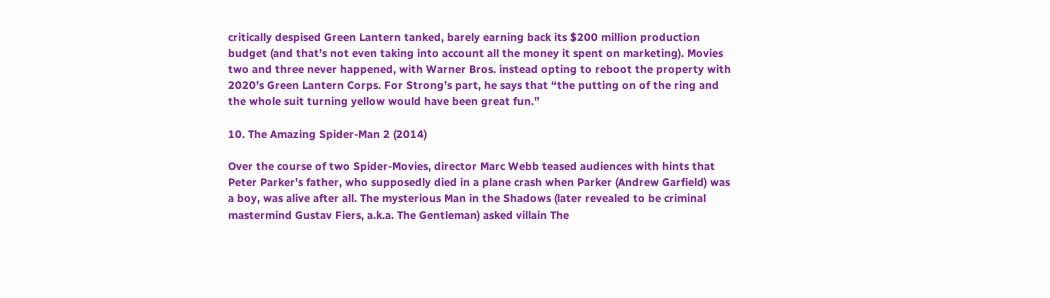critically despised Green Lantern tanked, barely earning back its $200 million production budget (and that’s not even taking into account all the money it spent on marketing). Movies two and three never happened, with Warner Bros. instead opting to reboot the property with 2020’s Green Lantern Corps. For Strong’s part, he says that “the putting on of the ring and the whole suit turning yellow would have been great fun.”

10. The Amazing Spider-Man 2 (2014)

Over the course of two Spider-Movies, director Marc Webb teased audiences with hints that Peter Parker’s father, who supposedly died in a plane crash when Parker (Andrew Garfield) was a boy, was alive after all. The mysterious Man in the Shadows (later revealed to be criminal mastermind Gustav Fiers, a.k.a. The Gentleman) asked villain The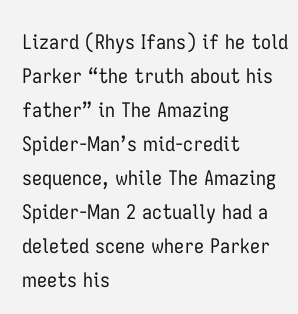Lizard (Rhys Ifans) if he told Parker “the truth about his father” in The Amazing Spider-Man’s mid-credit sequence, while The Amazing Spider-Man 2 actually had a deleted scene where Parker meets his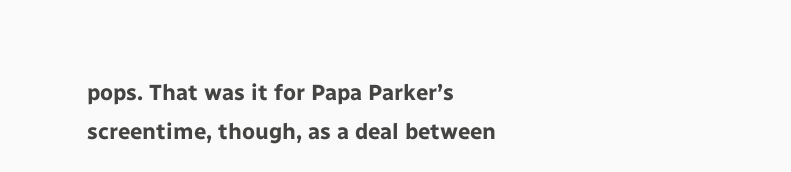pops. That was it for Papa Parker’s screentime, though, as a deal between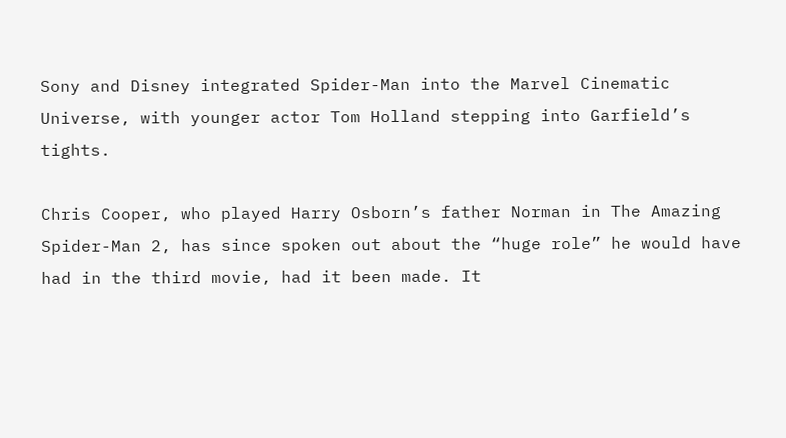Sony and Disney integrated Spider-Man into the Marvel Cinematic Universe, with younger actor Tom Holland stepping into Garfield’s tights.

Chris Cooper, who played Harry Osborn’s father Norman in The Amazing Spider-Man 2, has since spoken out about the “huge role” he would have had in the third movie, had it been made. It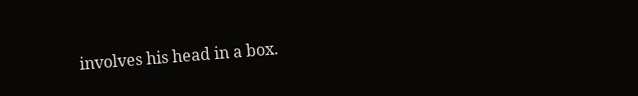involves his head in a box.